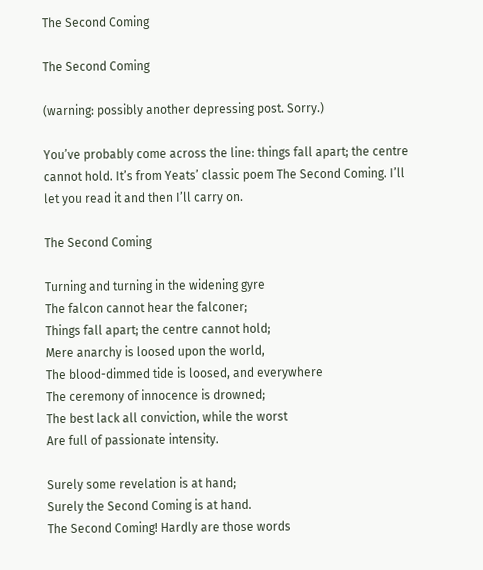The Second Coming

The Second Coming

(warning: possibly another depressing post. Sorry.)

You’ve probably come across the line: things fall apart; the centre cannot hold. It’s from Yeats’ classic poem The Second Coming. I’ll let you read it and then I’ll carry on.

The Second Coming

Turning and turning in the widening gyre
The falcon cannot hear the falconer;
Things fall apart; the centre cannot hold;
Mere anarchy is loosed upon the world,
The blood-dimmed tide is loosed, and everywhere
The ceremony of innocence is drowned;
The best lack all conviction, while the worst
Are full of passionate intensity.

Surely some revelation is at hand;
Surely the Second Coming is at hand.
The Second Coming! Hardly are those words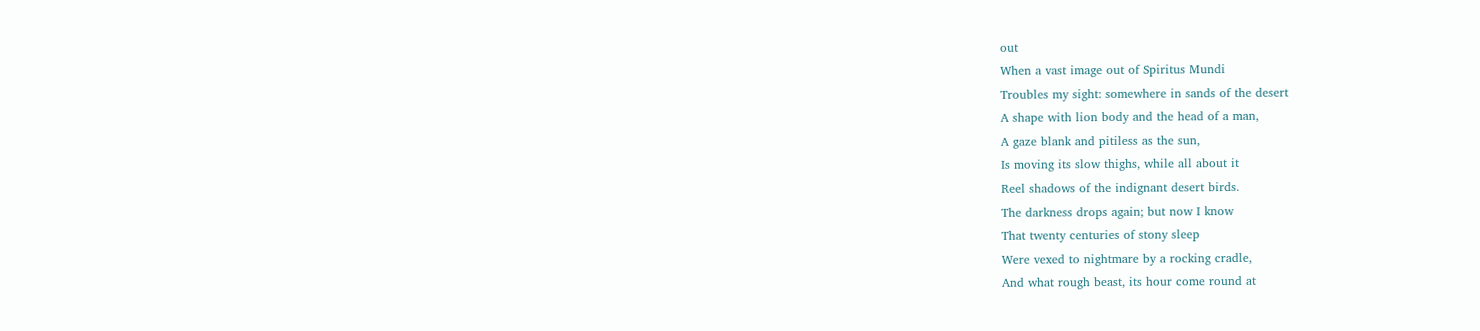out
When a vast image out of Spiritus Mundi
Troubles my sight: somewhere in sands of the desert
A shape with lion body and the head of a man,
A gaze blank and pitiless as the sun,
Is moving its slow thighs, while all about it
Reel shadows of the indignant desert birds.
The darkness drops again; but now I know
That twenty centuries of stony sleep
Were vexed to nightmare by a rocking cradle,
And what rough beast, its hour come round at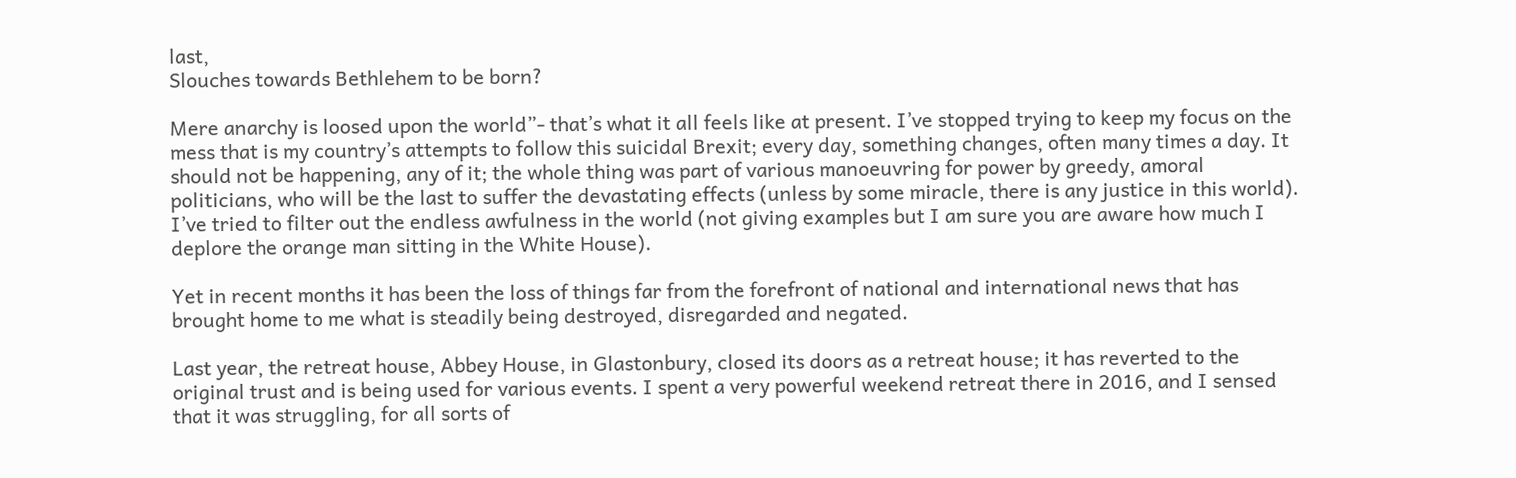last,
Slouches towards Bethlehem to be born?

Mere anarchy is loosed upon the world”- that’s what it all feels like at present. I’ve stopped trying to keep my focus on the mess that is my country’s attempts to follow this suicidal Brexit; every day, something changes, often many times a day. It should not be happening, any of it; the whole thing was part of various manoeuvring for power by greedy, amoral politicians, who will be the last to suffer the devastating effects (unless by some miracle, there is any justice in this world). I’ve tried to filter out the endless awfulness in the world (not giving examples but I am sure you are aware how much I deplore the orange man sitting in the White House).

Yet in recent months it has been the loss of things far from the forefront of national and international news that has brought home to me what is steadily being destroyed, disregarded and negated.

Last year, the retreat house, Abbey House, in Glastonbury, closed its doors as a retreat house; it has reverted to the original trust and is being used for various events. I spent a very powerful weekend retreat there in 2016, and I sensed that it was struggling, for all sorts of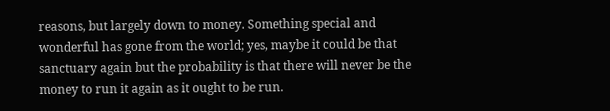reasons, but largely down to money. Something special and wonderful has gone from the world; yes, maybe it could be that sanctuary again but the probability is that there will never be the money to run it again as it ought to be run.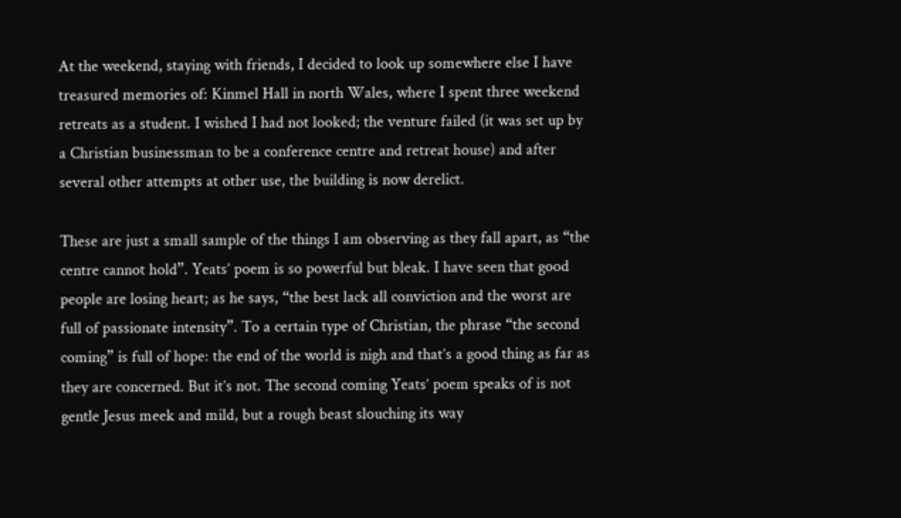At the weekend, staying with friends, I decided to look up somewhere else I have treasured memories of: Kinmel Hall in north Wales, where I spent three weekend retreats as a student. I wished I had not looked; the venture failed (it was set up by a Christian businessman to be a conference centre and retreat house) and after several other attempts at other use, the building is now derelict.

These are just a small sample of the things I am observing as they fall apart, as “the centre cannot hold”. Yeats’ poem is so powerful but bleak. I have seen that good people are losing heart; as he says, “the best lack all conviction and the worst are full of passionate intensity”. To a certain type of Christian, the phrase “the second coming” is full of hope: the end of the world is nigh and that’s a good thing as far as they are concerned. But it’s not. The second coming Yeats’ poem speaks of is not gentle Jesus meek and mild, but a rough beast slouching its way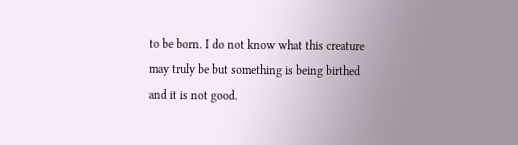to be born. I do not know what this creature may truly be but something is being birthed and it is not good.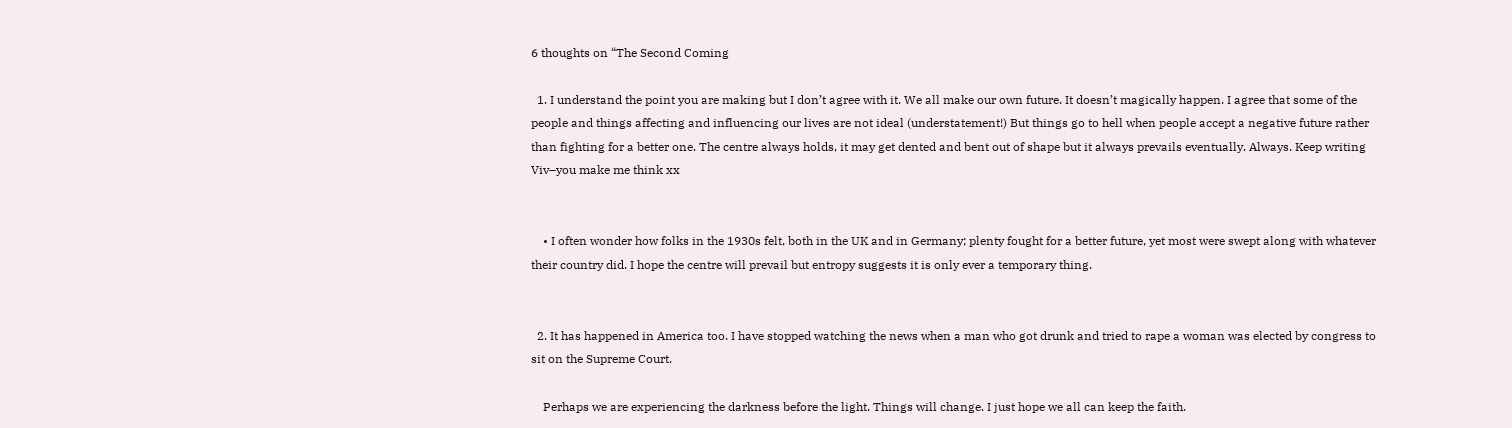6 thoughts on “The Second Coming

  1. I understand the point you are making but I don’t agree with it. We all make our own future. It doesn’t magically happen. I agree that some of the people and things affecting and influencing our lives are not ideal (understatement!) But things go to hell when people accept a negative future rather than fighting for a better one. The centre always holds, it may get dented and bent out of shape but it always prevails eventually. Always. Keep writing Viv–you make me think xx


    • I often wonder how folks in the 1930s felt, both in the UK and in Germany; plenty fought for a better future, yet most were swept along with whatever their country did. I hope the centre will prevail but entropy suggests it is only ever a temporary thing.


  2. It has happened in America too. I have stopped watching the news when a man who got drunk and tried to rape a woman was elected by congress to sit on the Supreme Court.

    Perhaps we are experiencing the darkness before the light. Things will change. I just hope we all can keep the faith.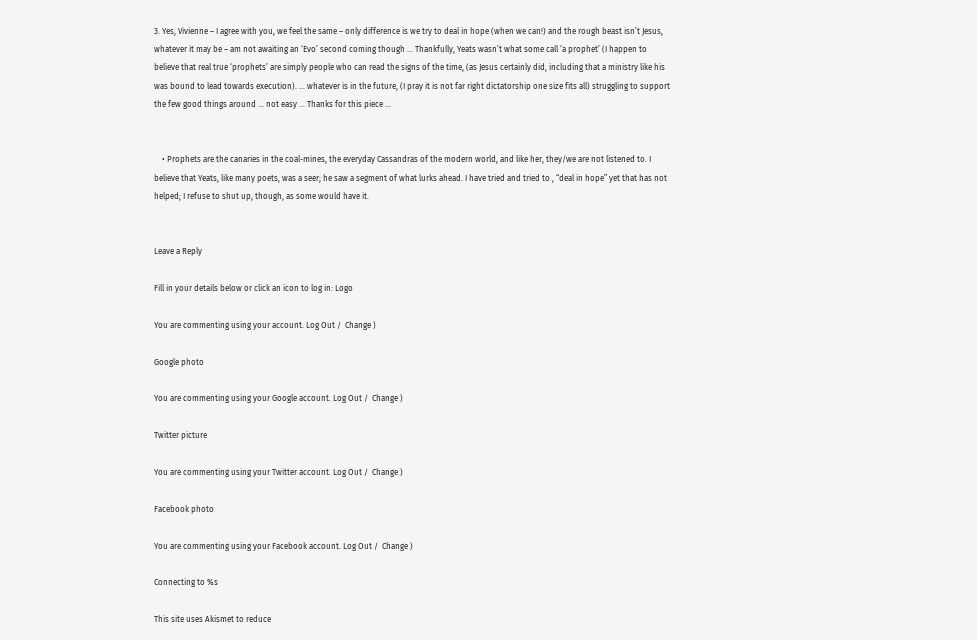3. Yes, Vivienne – I agree with you, we feel the same – only difference is we try to deal in hope (when we can!) and the rough beast isn’t Jesus, whatever it may be – am not awaiting an ‘Evo’ second coming though … Thankfully, Yeats wasn’t what some call ‘a prophet’ (I happen to believe that real true ‘prophets’ are simply people who can read the signs of the time, (as Jesus certainly did, including that a ministry like his was bound to lead towards execution). … whatever is in the future, (I pray it is not far right dictatorship one size fits all) struggling to support the few good things around … not easy … Thanks for this piece …


    • Prophets are the canaries in the coal-mines, the everyday Cassandras of the modern world, and like her, they/we are not listened to. I believe that Yeats, like many poets, was a seer; he saw a segment of what lurks ahead. I have tried and tried to , “deal in hope” yet that has not helped; I refuse to shut up, though, as some would have it.


Leave a Reply

Fill in your details below or click an icon to log in: Logo

You are commenting using your account. Log Out /  Change )

Google photo

You are commenting using your Google account. Log Out /  Change )

Twitter picture

You are commenting using your Twitter account. Log Out /  Change )

Facebook photo

You are commenting using your Facebook account. Log Out /  Change )

Connecting to %s

This site uses Akismet to reduce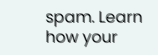spam. Learn how your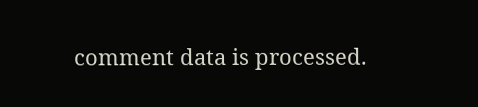comment data is processed.